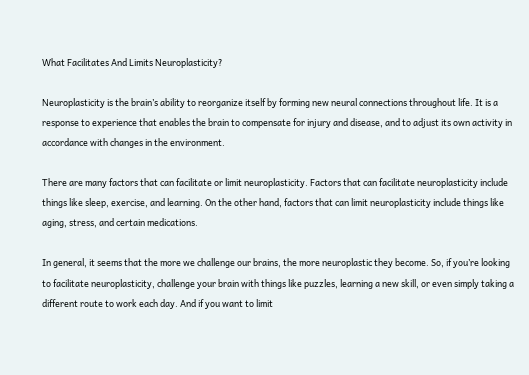What Facilitates And Limits Neuroplasticity?

Neuroplasticity is the brain’s ability to reorganize itself by forming new neural connections throughout life. It is a response to experience that enables the brain to compensate for injury and disease, and to adjust its own activity in accordance with changes in the environment.

There are many factors that can facilitate or limit neuroplasticity. Factors that can facilitate neuroplasticity include things like sleep, exercise, and learning. On the other hand, factors that can limit neuroplasticity include things like aging, stress, and certain medications.

In general, it seems that the more we challenge our brains, the more neuroplastic they become. So, if you’re looking to facilitate neuroplasticity, challenge your brain with things like puzzles, learning a new skill, or even simply taking a different route to work each day. And if you want to limit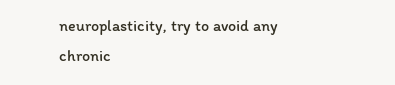neuroplasticity, try to avoid any chronic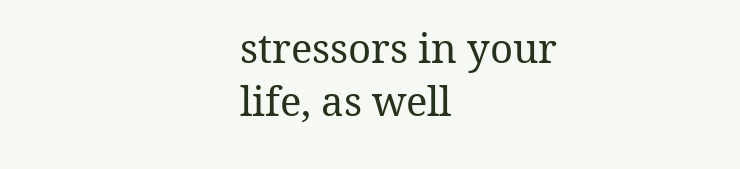stressors in your life, as well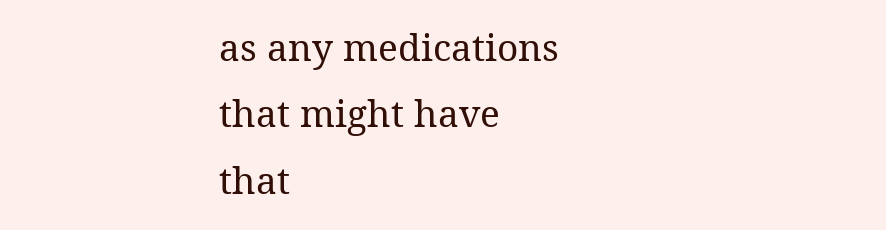as any medications that might have that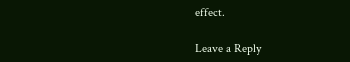effect.

Leave a Reply